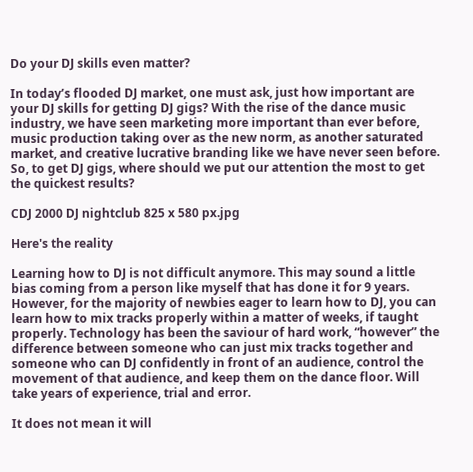Do your DJ skills even matter?

In today’s flooded DJ market, one must ask, just how important are your DJ skills for getting DJ gigs? With the rise of the dance music industry, we have seen marketing more important than ever before, music production taking over as the new norm, as another saturated market, and creative lucrative branding like we have never seen before. So, to get DJ gigs, where should we put our attention the most to get the quickest results?

CDJ 2000 DJ nightclub 825 x 580 px.jpg

Here's the reality

Learning how to DJ is not difficult anymore. This may sound a little bias coming from a person like myself that has done it for 9 years. However, for the majority of newbies eager to learn how to DJ, you can learn how to mix tracks properly within a matter of weeks, if taught properly. Technology has been the saviour of hard work, “however” the difference between someone who can just mix tracks together and someone who can DJ confidently in front of an audience, control the movement of that audience, and keep them on the dance floor. Will take years of experience, trial and error.

It does not mean it will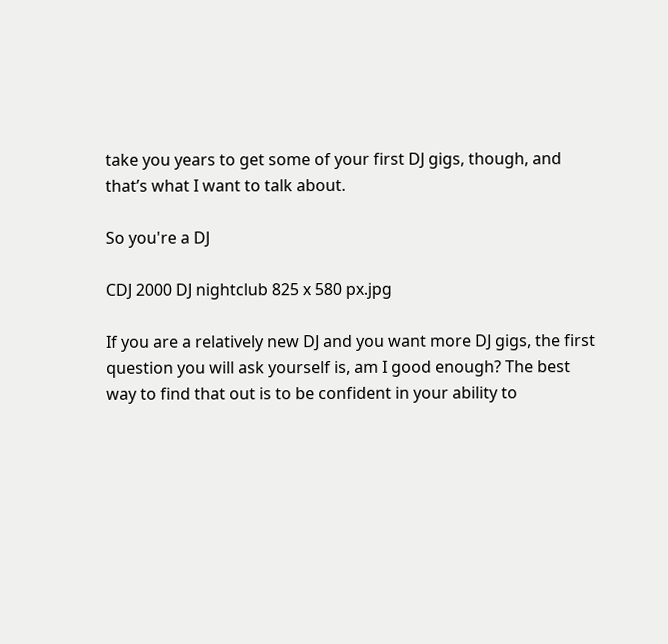take you years to get some of your first DJ gigs, though, and that’s what I want to talk about.

So you're a DJ

CDJ 2000 DJ nightclub 825 x 580 px.jpg

If you are a relatively new DJ and you want more DJ gigs, the first question you will ask yourself is, am I good enough? The best way to find that out is to be confident in your ability to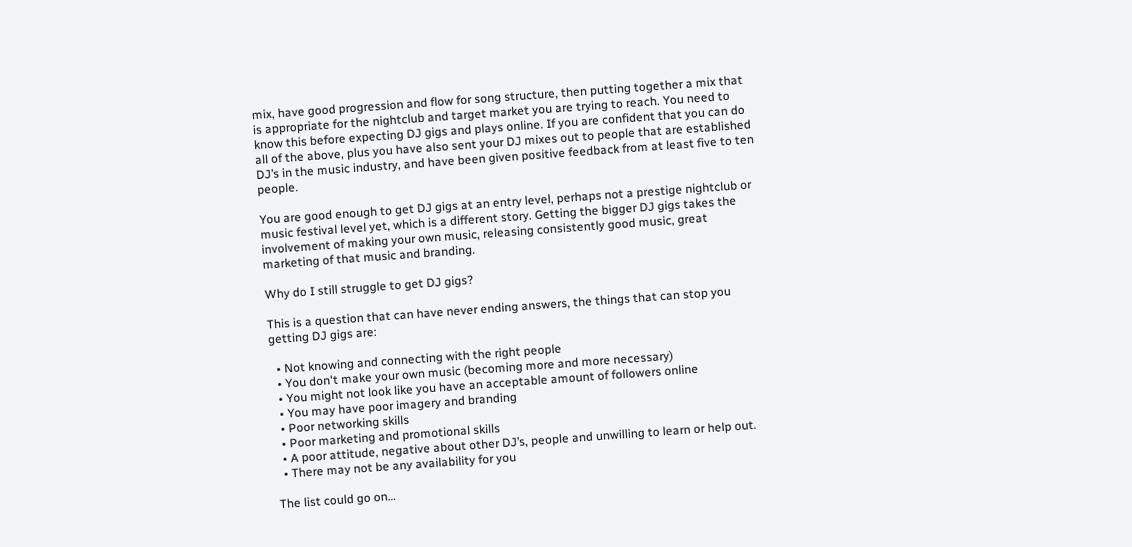mix, have good progression and flow for song structure, then putting together a mix that is appropriate for the nightclub and target market you are trying to reach. You need to know this before expecting DJ gigs and plays online. If you are confident that you can do all of the above, plus you have also sent your DJ mixes out to people that are established DJ’s in the music industry, and have been given positive feedback from at least five to ten people.

You are good enough to get DJ gigs at an entry level, perhaps not a prestige nightclub or music festival level yet, which is a different story. Getting the bigger DJ gigs takes the involvement of making your own music, releasing consistently good music, great marketing of that music and branding.

Why do I still struggle to get DJ gigs?

This is a question that can have never ending answers, the things that can stop you getting DJ gigs are:

  • Not knowing and connecting with the right people
  • You don't make your own music (becoming more and more necessary)
  • You might not look like you have an acceptable amount of followers online
  • You may have poor imagery and branding
  • Poor networking skills
  • Poor marketing and promotional skills
  • A poor attitude, negative about other DJ’s, people and unwilling to learn or help out.
  • There may not be any availability for you

The list could go on…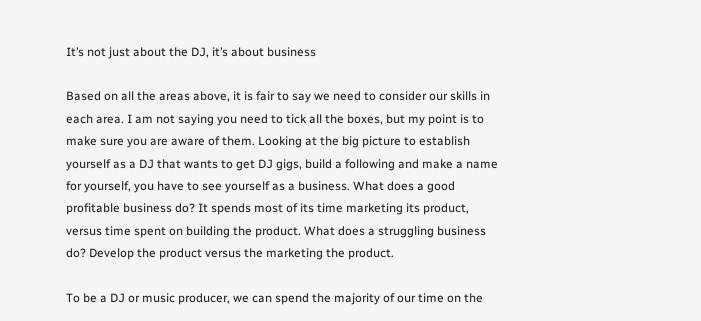It’s not just about the DJ, it’s about business

Based on all the areas above, it is fair to say we need to consider our skills in each area. I am not saying you need to tick all the boxes, but my point is to make sure you are aware of them. Looking at the big picture to establish yourself as a DJ that wants to get DJ gigs, build a following and make a name for yourself, you have to see yourself as a business. What does a good profitable business do? It spends most of its time marketing its product, versus time spent on building the product. What does a struggling business do? Develop the product versus the marketing the product.

To be a DJ or music producer, we can spend the majority of our time on the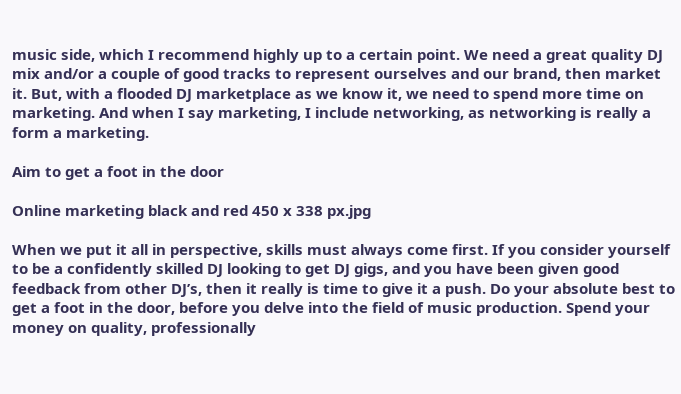music side, which I recommend highly up to a certain point. We need a great quality DJ mix and/or a couple of good tracks to represent ourselves and our brand, then market it. But, with a flooded DJ marketplace as we know it, we need to spend more time on marketing. And when I say marketing, I include networking, as networking is really a form a marketing.

Aim to get a foot in the door

Online marketing black and red 450 x 338 px.jpg

When we put it all in perspective, skills must always come first. If you consider yourself to be a confidently skilled DJ looking to get DJ gigs, and you have been given good feedback from other DJ’s, then it really is time to give it a push. Do your absolute best to get a foot in the door, before you delve into the field of music production. Spend your money on quality, professionally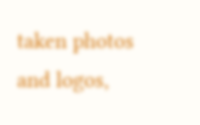taken photos and logos,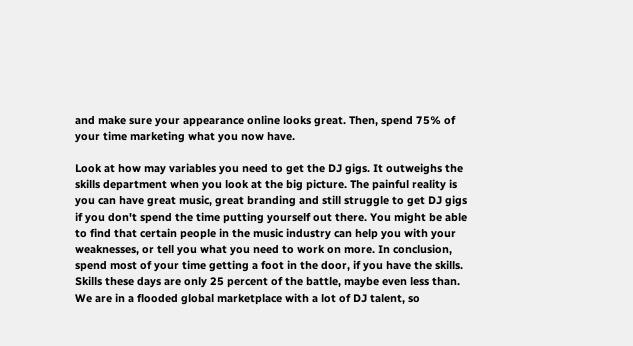and make sure your appearance online looks great. Then, spend 75% of your time marketing what you now have.

Look at how may variables you need to get the DJ gigs. It outweighs the skills department when you look at the big picture. The painful reality is you can have great music, great branding and still struggle to get DJ gigs if you don't spend the time putting yourself out there. You might be able to find that certain people in the music industry can help you with your weaknesses, or tell you what you need to work on more. In conclusion, spend most of your time getting a foot in the door, if you have the skills. Skills these days are only 25 percent of the battle, maybe even less than.
We are in a flooded global marketplace with a lot of DJ talent, so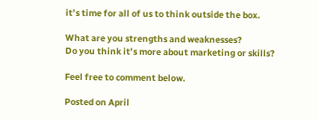it’s time for all of us to think outside the box.

What are you strengths and weaknesses?
Do you think it’s more about marketing or skills?

Feel free to comment below.

Posted on April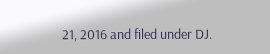21, 2016 and filed under DJ.